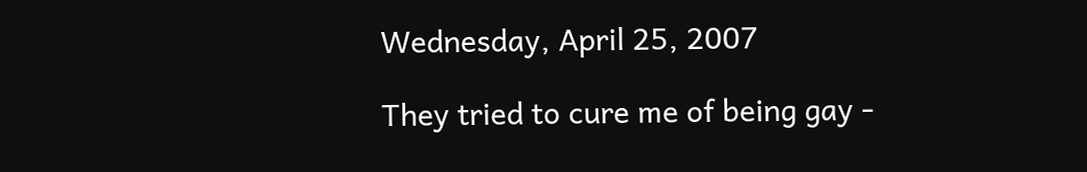Wednesday, April 25, 2007

They tried to cure me of being gay -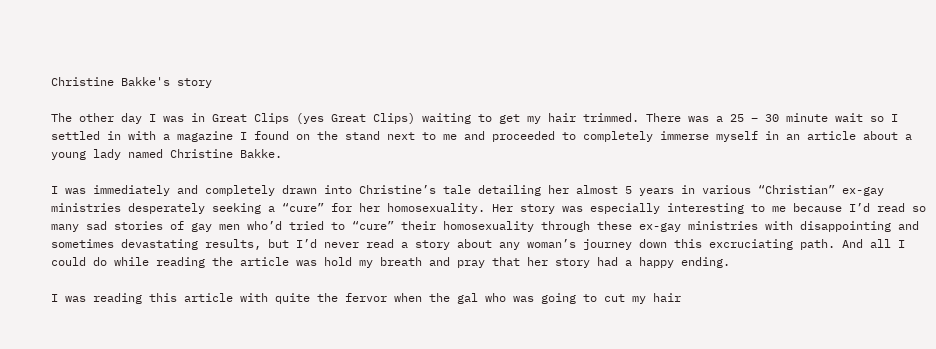Christine Bakke's story

The other day I was in Great Clips (yes Great Clips) waiting to get my hair trimmed. There was a 25 – 30 minute wait so I settled in with a magazine I found on the stand next to me and proceeded to completely immerse myself in an article about a young lady named Christine Bakke.

I was immediately and completely drawn into Christine’s tale detailing her almost 5 years in various “Christian” ex-gay ministries desperately seeking a “cure” for her homosexuality. Her story was especially interesting to me because I’d read so many sad stories of gay men who’d tried to “cure” their homosexuality through these ex-gay ministries with disappointing and sometimes devastating results, but I’d never read a story about any woman’s journey down this excruciating path. And all I could do while reading the article was hold my breath and pray that her story had a happy ending.

I was reading this article with quite the fervor when the gal who was going to cut my hair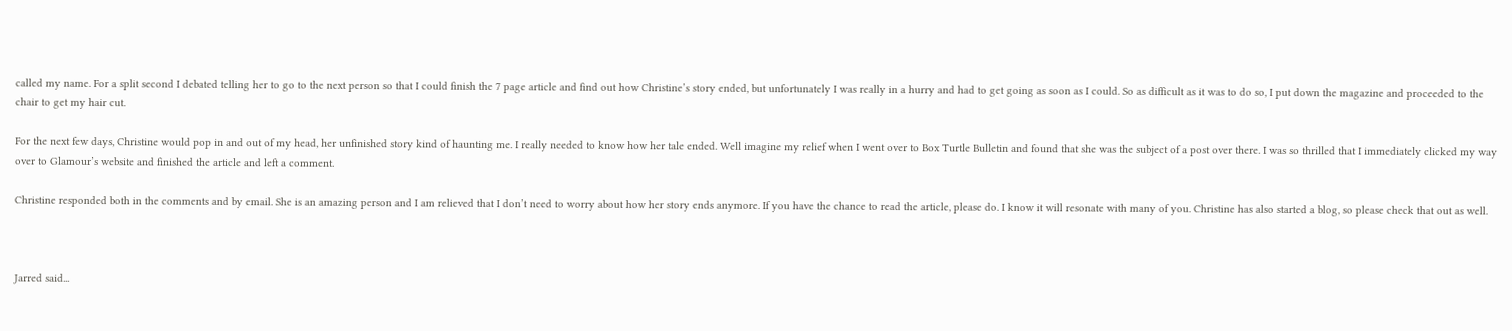called my name. For a split second I debated telling her to go to the next person so that I could finish the 7 page article and find out how Christine’s story ended, but unfortunately I was really in a hurry and had to get going as soon as I could. So as difficult as it was to do so, I put down the magazine and proceeded to the chair to get my hair cut.

For the next few days, Christine would pop in and out of my head, her unfinished story kind of haunting me. I really needed to know how her tale ended. Well imagine my relief when I went over to Box Turtle Bulletin and found that she was the subject of a post over there. I was so thrilled that I immediately clicked my way over to Glamour’s website and finished the article and left a comment.

Christine responded both in the comments and by email. She is an amazing person and I am relieved that I don’t need to worry about how her story ends anymore. If you have the chance to read the article, please do. I know it will resonate with many of you. Christine has also started a blog, so please check that out as well.



Jarred said...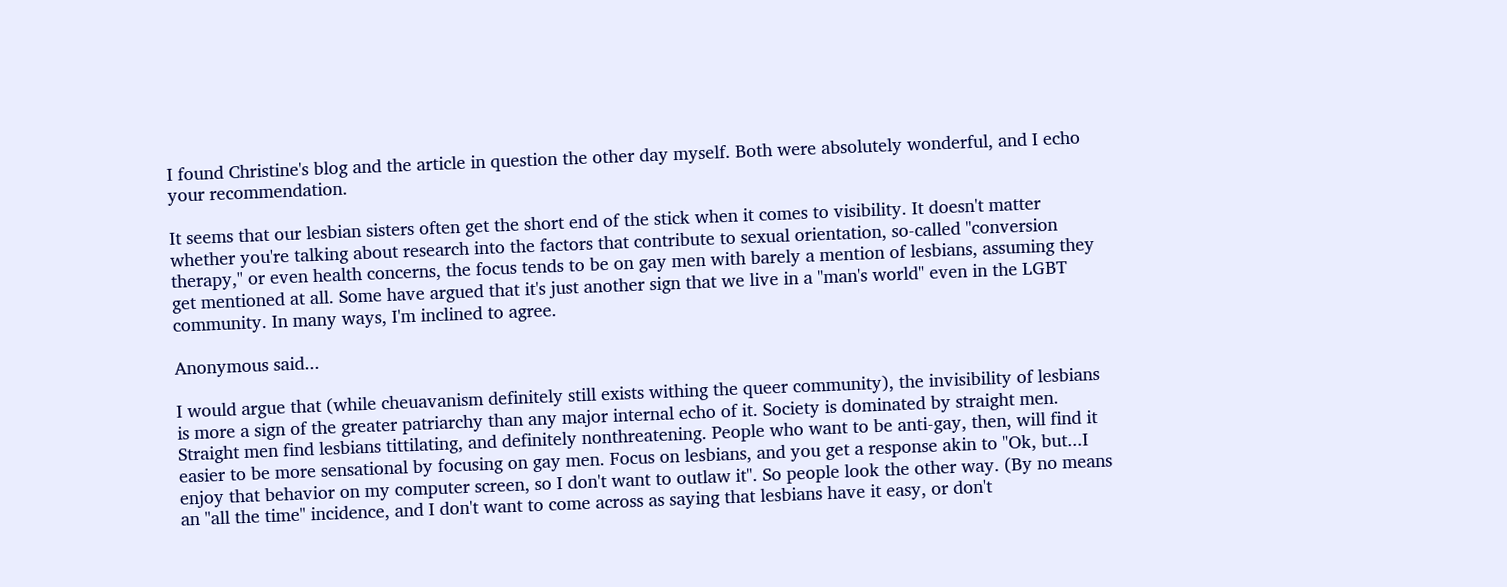I found Christine's blog and the article in question the other day myself. Both were absolutely wonderful, and I echo your recommendation.

It seems that our lesbian sisters often get the short end of the stick when it comes to visibility. It doesn't matter whether you're talking about research into the factors that contribute to sexual orientation, so-called "conversion therapy," or even health concerns, the focus tends to be on gay men with barely a mention of lesbians, assuming they get mentioned at all. Some have argued that it's just another sign that we live in a "man's world" even in the LGBT community. In many ways, I'm inclined to agree.

Anonymous said...

I would argue that (while cheuavanism definitely still exists withing the queer community), the invisibility of lesbians is more a sign of the greater patriarchy than any major internal echo of it. Society is dominated by straight men. Straight men find lesbians tittilating, and definitely nonthreatening. People who want to be anti-gay, then, will find it easier to be more sensational by focusing on gay men. Focus on lesbians, and you get a response akin to "Ok, but...I enjoy that behavior on my computer screen, so I don't want to outlaw it". So people look the other way. (By no means an "all the time" incidence, and I don't want to come across as saying that lesbians have it easy, or don't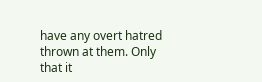have any overt hatred thrown at them. Only that it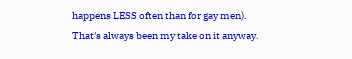happens LESS often than for gay men).
That's always been my take on it anyway.